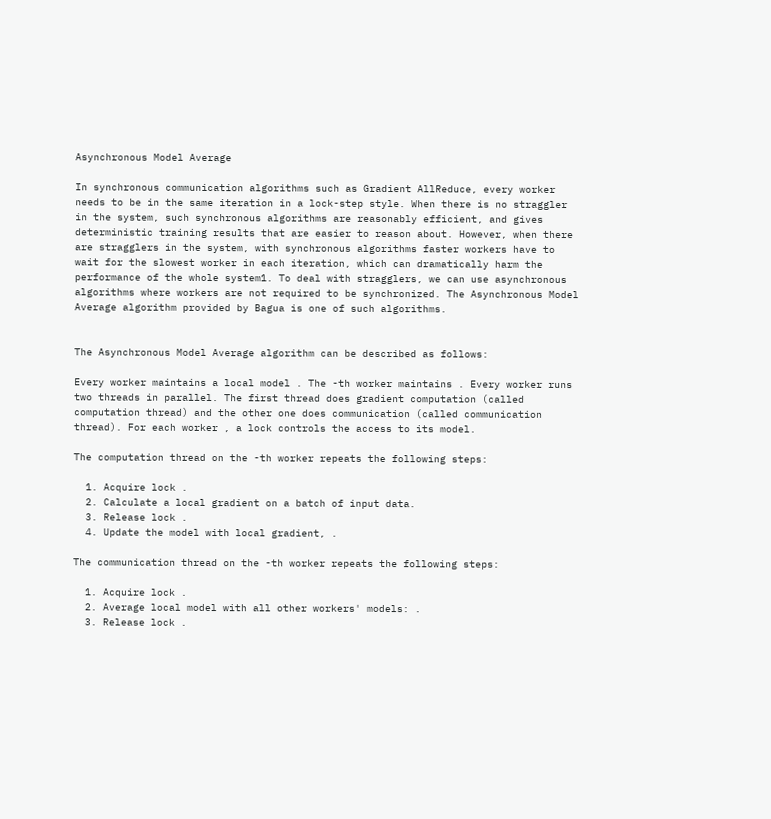Asynchronous Model Average

In synchronous communication algorithms such as Gradient AllReduce, every worker needs to be in the same iteration in a lock-step style. When there is no straggler in the system, such synchronous algorithms are reasonably efficient, and gives deterministic training results that are easier to reason about. However, when there are stragglers in the system, with synchronous algorithms faster workers have to wait for the slowest worker in each iteration, which can dramatically harm the performance of the whole system1. To deal with stragglers, we can use asynchronous algorithms where workers are not required to be synchronized. The Asynchronous Model Average algorithm provided by Bagua is one of such algorithms.


The Asynchronous Model Average algorithm can be described as follows:

Every worker maintains a local model . The -th worker maintains . Every worker runs two threads in parallel. The first thread does gradient computation (called computation thread) and the other one does communication (called communication thread). For each worker , a lock controls the access to its model.

The computation thread on the -th worker repeats the following steps:

  1. Acquire lock .
  2. Calculate a local gradient on a batch of input data.
  3. Release lock .
  4. Update the model with local gradient, .

The communication thread on the -th worker repeats the following steps:

  1. Acquire lock .
  2. Average local model with all other workers' models: .
  3. Release lock .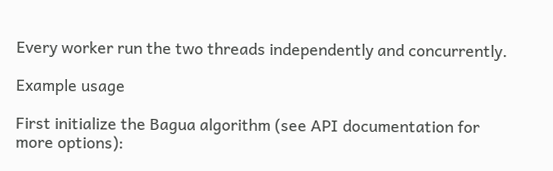Every worker run the two threads independently and concurrently.

Example usage

First initialize the Bagua algorithm (see API documentation for more options):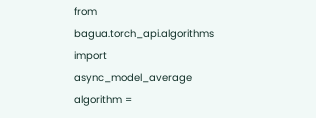from bagua.torch_api.algorithms import async_model_average
algorithm =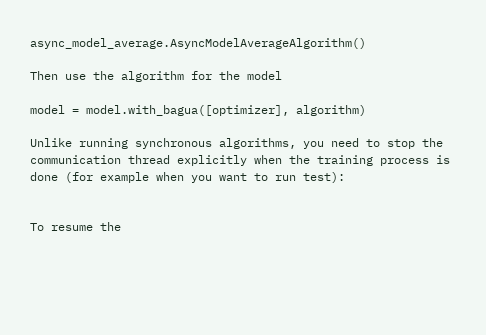async_model_average.AsyncModelAverageAlgorithm()

Then use the algorithm for the model

model = model.with_bagua([optimizer], algorithm)

Unlike running synchronous algorithms, you need to stop the communication thread explicitly when the training process is done (for example when you want to run test):


To resume the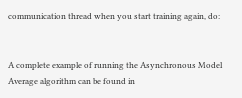communication thread when you start training again, do:


A complete example of running the Asynchronous Model Average algorithm can be found in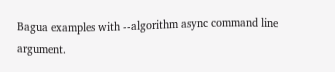Bagua examples with --algorithm async command line argument.